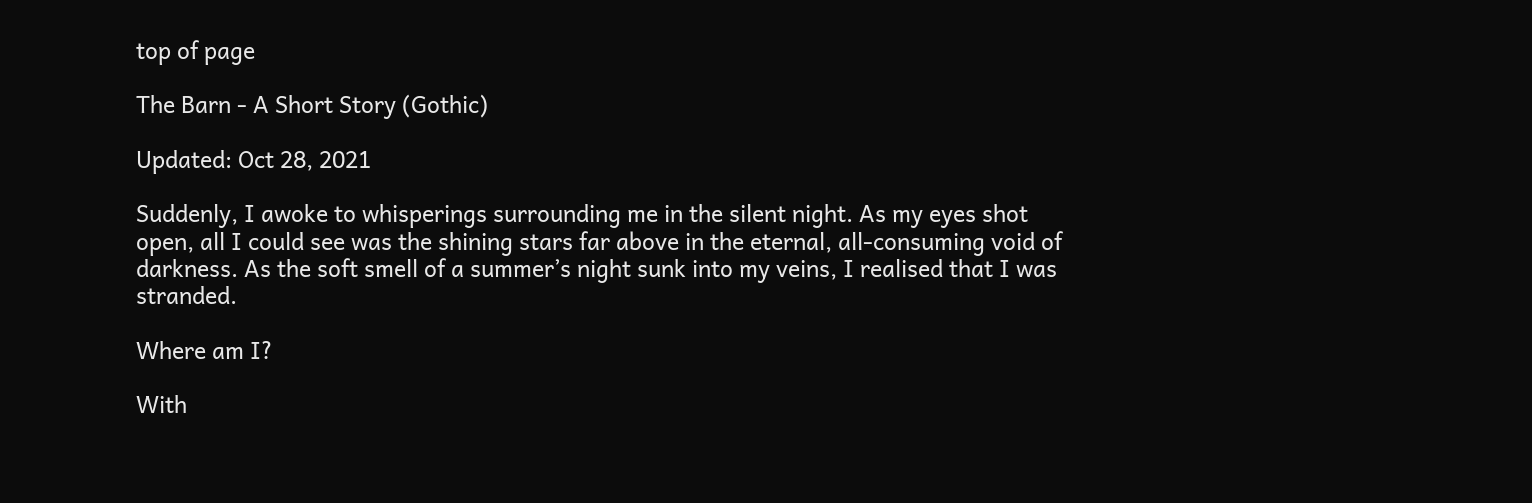top of page

The Barn - A Short Story (Gothic)

Updated: Oct 28, 2021

Suddenly, I awoke to whisperings surrounding me in the silent night. As my eyes shot open, all I could see was the shining stars far above in the eternal, all-consuming void of darkness. As the soft smell of a summer’s night sunk into my veins, I realised that I was stranded.

Where am I?

With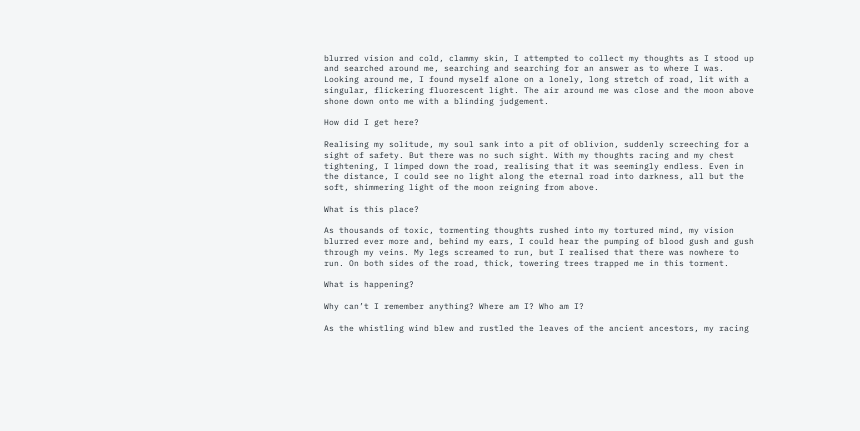blurred vision and cold, clammy skin, I attempted to collect my thoughts as I stood up and searched around me, searching and searching for an answer as to where I was. Looking around me, I found myself alone on a lonely, long stretch of road, lit with a singular, flickering fluorescent light. The air around me was close and the moon above shone down onto me with a blinding judgement.

How did I get here?

Realising my solitude, my soul sank into a pit of oblivion, suddenly screeching for a sight of safety. But there was no such sight. With my thoughts racing and my chest tightening, I limped down the road, realising that it was seemingly endless. Even in the distance, I could see no light along the eternal road into darkness, all but the soft, shimmering light of the moon reigning from above.

What is this place?

As thousands of toxic, tormenting thoughts rushed into my tortured mind, my vision blurred ever more and, behind my ears, I could hear the pumping of blood gush and gush through my veins. My legs screamed to run, but I realised that there was nowhere to run. On both sides of the road, thick, towering trees trapped me in this torment.

What is happening?

Why can’t I remember anything? Where am I? Who am I?

As the whistling wind blew and rustled the leaves of the ancient ancestors, my racing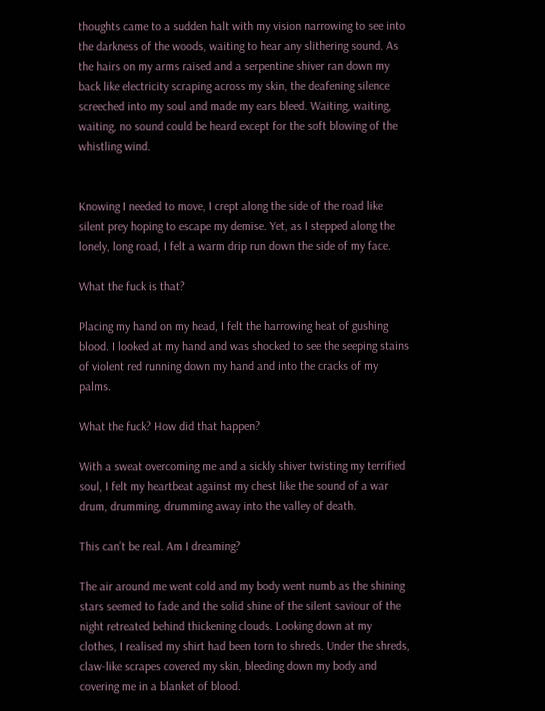thoughts came to a sudden halt with my vision narrowing to see into the darkness of the woods, waiting to hear any slithering sound. As the hairs on my arms raised and a serpentine shiver ran down my back like electricity scraping across my skin, the deafening silence screeched into my soul and made my ears bleed. Waiting, waiting, waiting, no sound could be heard except for the soft blowing of the whistling wind.


Knowing I needed to move, I crept along the side of the road like silent prey hoping to escape my demise. Yet, as I stepped along the lonely, long road, I felt a warm drip run down the side of my face.

What the fuck is that?

Placing my hand on my head, I felt the harrowing heat of gushing blood. I looked at my hand and was shocked to see the seeping stains of violent red running down my hand and into the cracks of my palms.

What the fuck? How did that happen?

With a sweat overcoming me and a sickly shiver twisting my terrified soul, I felt my heartbeat against my chest like the sound of a war drum, drumming, drumming away into the valley of death.

This can’t be real. Am I dreaming?

The air around me went cold and my body went numb as the shining stars seemed to fade and the solid shine of the silent saviour of the night retreated behind thickening clouds. Looking down at my clothes, I realised my shirt had been torn to shreds. Under the shreds, claw-like scrapes covered my skin, bleeding down my body and covering me in a blanket of blood.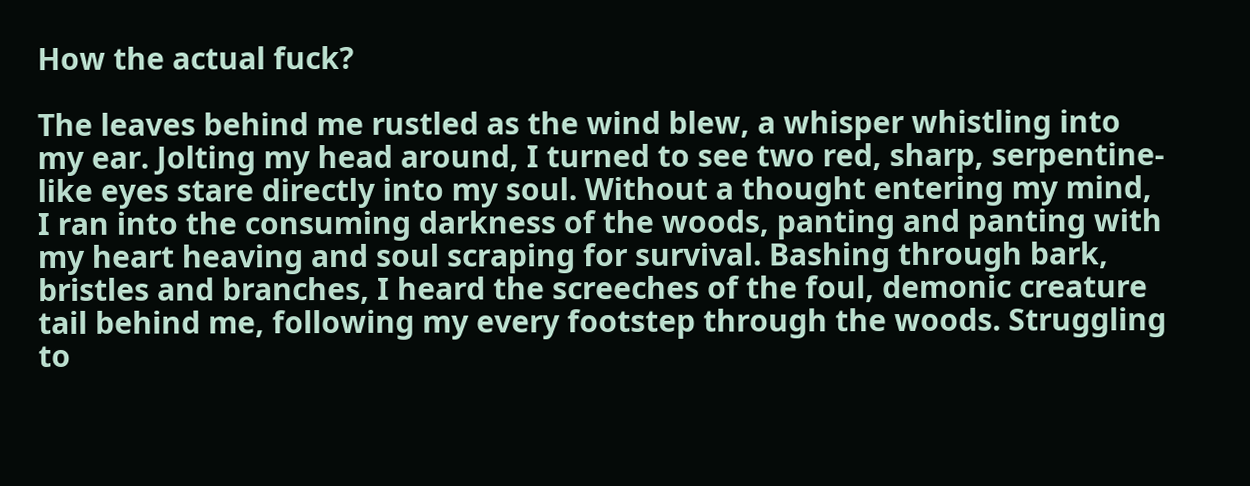How the actual fuck?

The leaves behind me rustled as the wind blew, a whisper whistling into my ear. Jolting my head around, I turned to see two red, sharp, serpentine-like eyes stare directly into my soul. Without a thought entering my mind, I ran into the consuming darkness of the woods, panting and panting with my heart heaving and soul scraping for survival. Bashing through bark, bristles and branches, I heard the screeches of the foul, demonic creature tail behind me, following my every footstep through the woods. Struggling to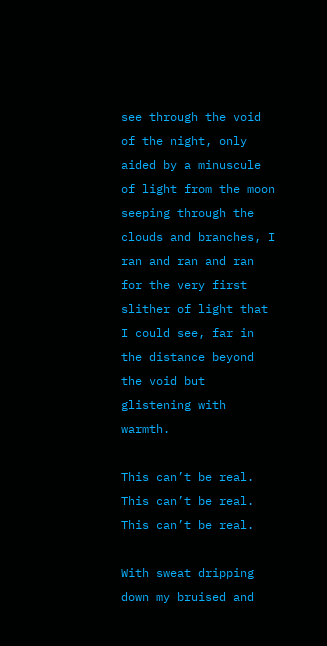see through the void of the night, only aided by a minuscule of light from the moon seeping through the clouds and branches, I ran and ran and ran for the very first slither of light that I could see, far in the distance beyond the void but glistening with warmth.

This can’t be real. This can’t be real. This can’t be real.

With sweat dripping down my bruised and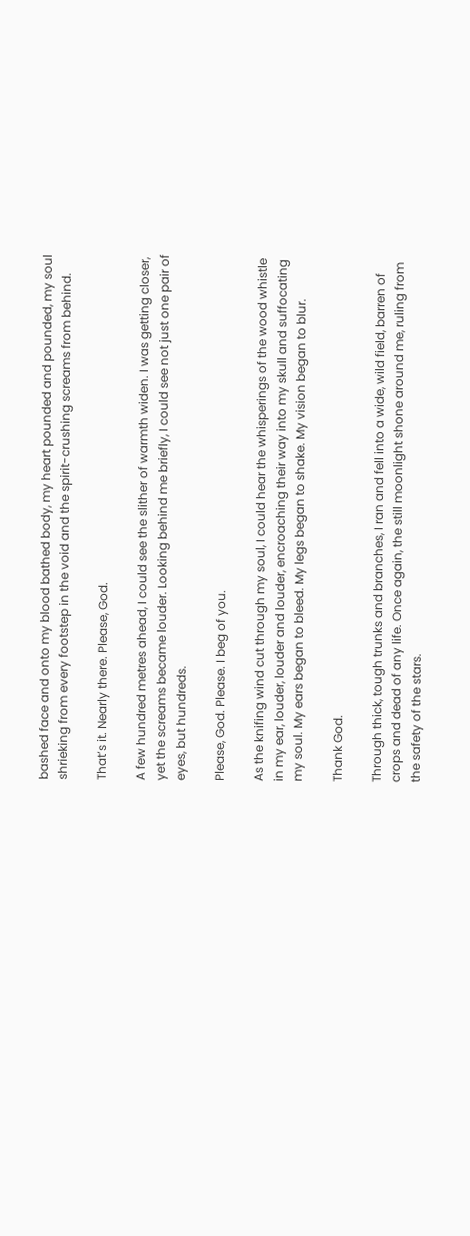bashed face and onto my blood bathed body, my heart pounded and pounded, my soul shrieking from every footstep in the void and the spirit-crushing screams from behind.

That’s it. Nearly there. Please, God.

A few hundred metres ahead, I could see the slither of warmth widen. I was getting closer, yet the screams became louder. Looking behind me briefly, I could see not just one pair of eyes, but hundreds.

Please, God. Please. I beg of you.

As the knifing wind cut through my soul, I could hear the whisperings of the wood whistle in my ear, louder, louder and louder, encroaching their way into my skull and suffocating my soul. My ears began to bleed. My legs began to shake. My vision began to blur.

Thank God.

Through thick, tough trunks and branches, I ran and fell into a wide, wild field, barren of crops and dead of any life. Once again, the still moonlight shone around me, ruling from the safety of the stars.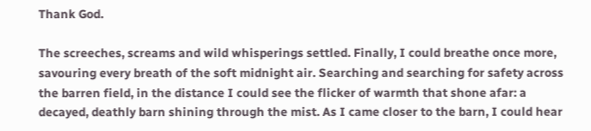Thank God.

The screeches, screams and wild whisperings settled. Finally, I could breathe once more, savouring every breath of the soft midnight air. Searching and searching for safety across the barren field, in the distance I could see the flicker of warmth that shone afar: a decayed, deathly barn shining through the mist. As I came closer to the barn, I could hear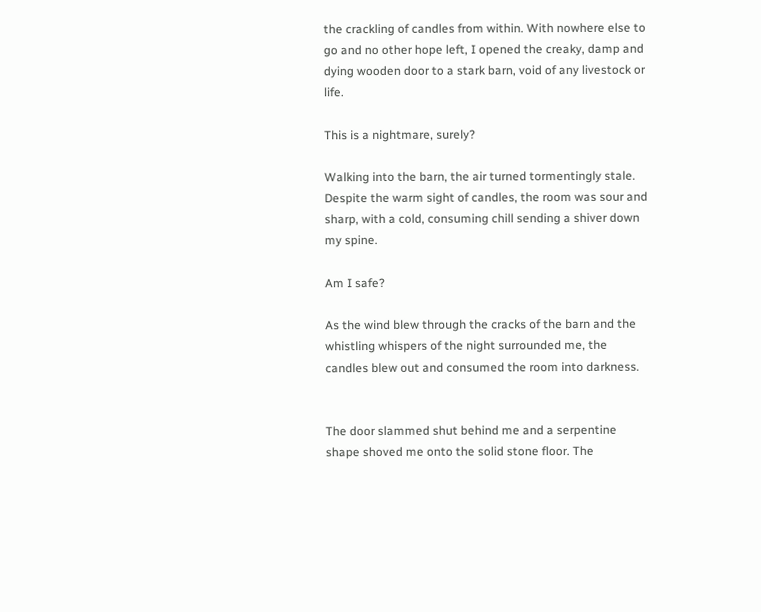the crackling of candles from within. With nowhere else to go and no other hope left, I opened the creaky, damp and dying wooden door to a stark barn, void of any livestock or life.

This is a nightmare, surely?

Walking into the barn, the air turned tormentingly stale. Despite the warm sight of candles, the room was sour and sharp, with a cold, consuming chill sending a shiver down my spine.

Am I safe?

As the wind blew through the cracks of the barn and the whistling whispers of the night surrounded me, the candles blew out and consumed the room into darkness.


The door slammed shut behind me and a serpentine shape shoved me onto the solid stone floor. The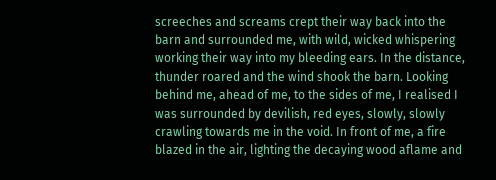screeches and screams crept their way back into the barn and surrounded me, with wild, wicked whispering working their way into my bleeding ears. In the distance, thunder roared and the wind shook the barn. Looking behind me, ahead of me, to the sides of me, I realised I was surrounded by devilish, red eyes, slowly, slowly crawling towards me in the void. In front of me, a fire blazed in the air, lighting the decaying wood aflame and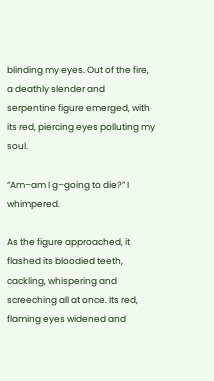blinding my eyes. Out of the fire, a deathly slender and serpentine figure emerged, with its red, piercing eyes polluting my soul.

“Am–am I g–going to die?” I whimpered.

As the figure approached, it flashed its bloodied teeth, cackling, whispering and screeching all at once. Its red, flaming eyes widened and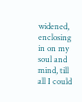widened, enclosing in on my soul and mind, till all I could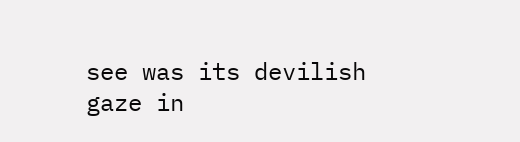see was its devilish gaze in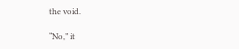the void.

“No,” it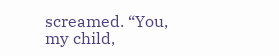screamed. “You, my child,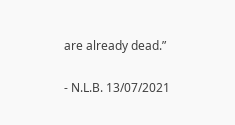are already dead.”

- N.L.B. 13/07/2021